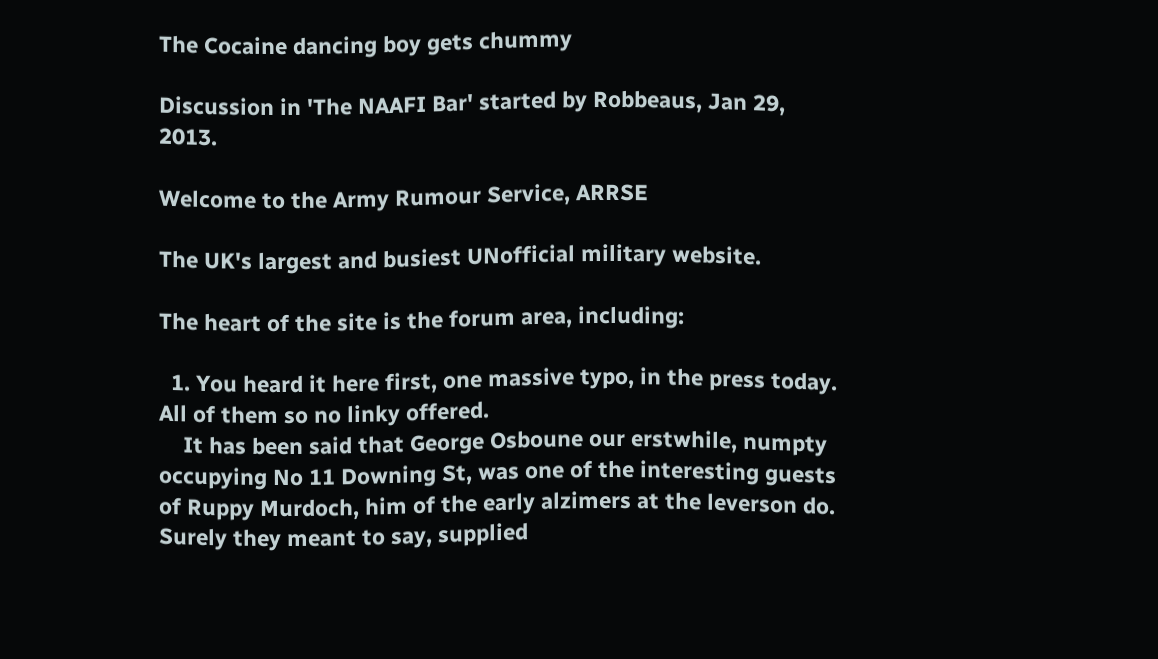The Cocaine dancing boy gets chummy

Discussion in 'The NAAFI Bar' started by Robbeaus, Jan 29, 2013.

Welcome to the Army Rumour Service, ARRSE

The UK's largest and busiest UNofficial military website.

The heart of the site is the forum area, including:

  1. You heard it here first, one massive typo, in the press today. All of them so no linky offered.
    It has been said that George Osboune our erstwhile, numpty occupying No 11 Downing St, was one of the interesting guests of Ruppy Murdoch, him of the early alzimers at the leverson do. Surely they meant to say, supplied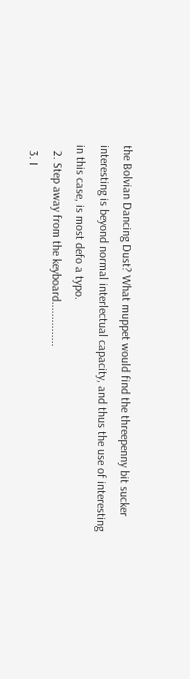the Bolvian Dancing Dust? What muppet would find the threepenny bit sucker interesting is beyond normal interlectual capacity, and thus the use of interesting in this case, is most defo a typo.
  2. Step away from the keyboard...............
  3. I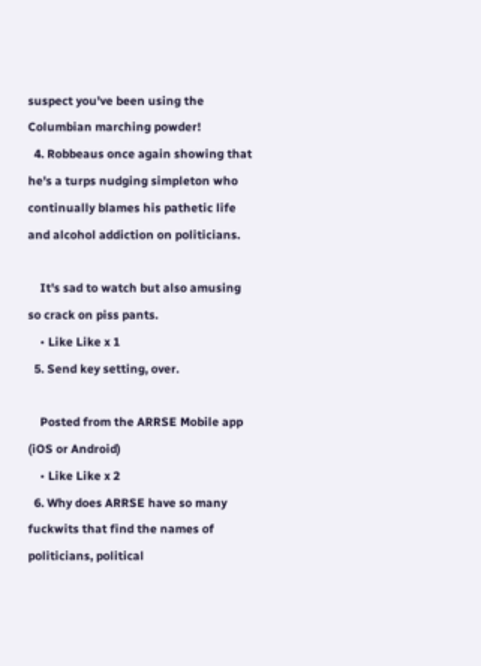suspect you've been using the Columbian marching powder!
  4. Robbeaus once again showing that he's a turps nudging simpleton who continually blames his pathetic life and alcohol addiction on politicians.

    It's sad to watch but also amusing so crack on piss pants.
    • Like Like x 1
  5. Send key setting, over.

    Posted from the ARRSE Mobile app (iOS or Android)
    • Like Like x 2
  6. Why does ARRSE have so many fuckwits that find the names of politicians, political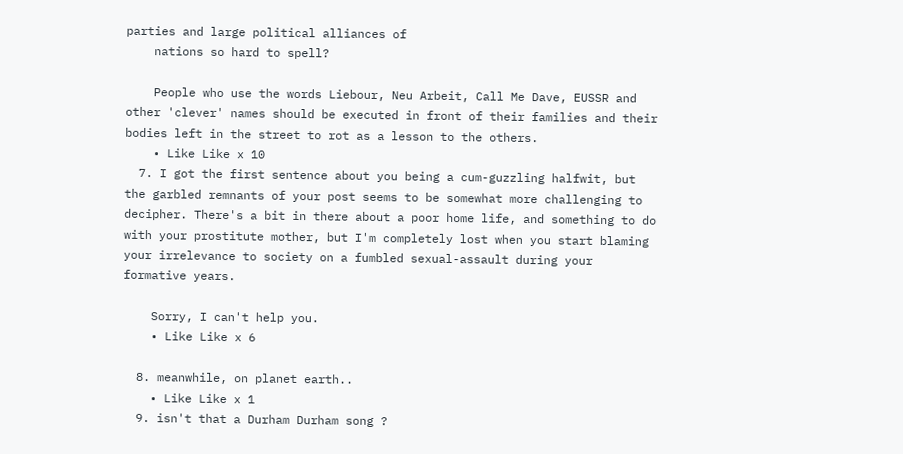parties and large political alliances of
    nations so hard to spell?

    People who use the words Liebour, Neu Arbeit, Call Me Dave, EUSSR and other 'clever' names should be executed in front of their families and their bodies left in the street to rot as a lesson to the others.
    • Like Like x 10
  7. I got the first sentence about you being a cum-guzzling halfwit, but the garbled remnants of your post seems to be somewhat more challenging to decipher. There's a bit in there about a poor home life, and something to do with your prostitute mother, but I'm completely lost when you start blaming your irrelevance to society on a fumbled sexual-assault during your formative years.

    Sorry, I can't help you.
    • Like Like x 6

  8. meanwhile, on planet earth..
    • Like Like x 1
  9. isn't that a Durham Durham song ?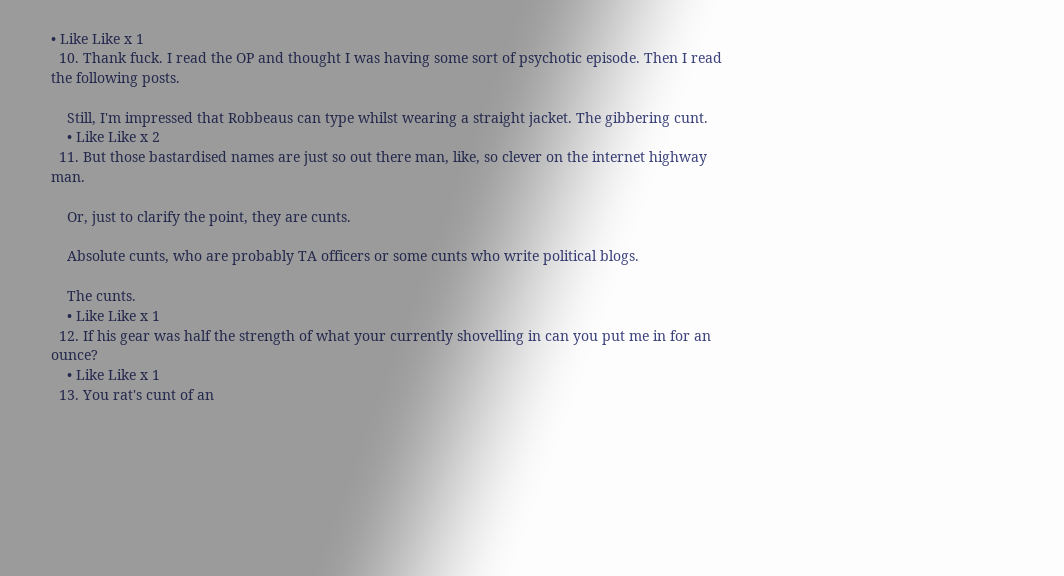• Like Like x 1
  10. Thank fuck. I read the OP and thought I was having some sort of psychotic episode. Then I read the following posts.

    Still, I'm impressed that Robbeaus can type whilst wearing a straight jacket. The gibbering cunt.
    • Like Like x 2
  11. But those bastardised names are just so out there man, like, so clever on the internet highway man.

    Or, just to clarify the point, they are cunts.

    Absolute cunts, who are probably TA officers or some cunts who write political blogs.

    The cunts.
    • Like Like x 1
  12. If his gear was half the strength of what your currently shovelling in can you put me in for an ounce?
    • Like Like x 1
  13. You rat's cunt of an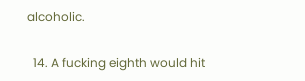alcoholic.

  14. A fucking eighth would hit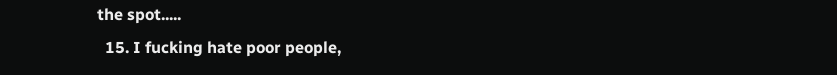the spot.....
  15. I fucking hate poor people,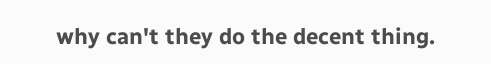why can't they do the decent thing.